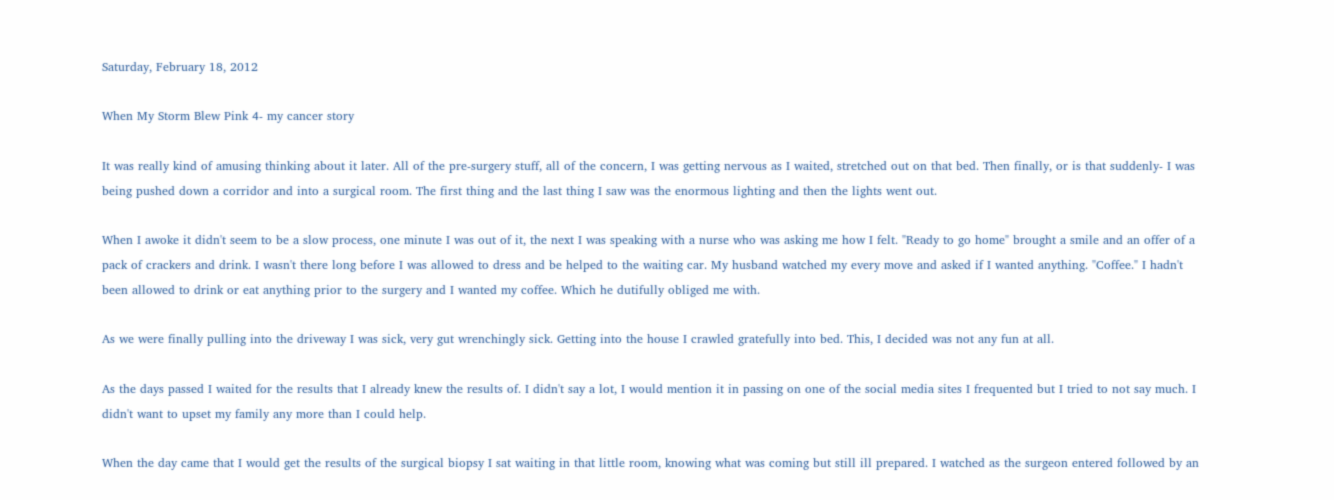Saturday, February 18, 2012

When My Storm Blew Pink 4- my cancer story

It was really kind of amusing thinking about it later. All of the pre-surgery stuff, all of the concern, I was getting nervous as I waited, stretched out on that bed. Then finally, or is that suddenly- I was being pushed down a corridor and into a surgical room. The first thing and the last thing I saw was the enormous lighting and then the lights went out.

When I awoke it didn't seem to be a slow process, one minute I was out of it, the next I was speaking with a nurse who was asking me how I felt. "Ready to go home" brought a smile and an offer of a pack of crackers and drink. I wasn't there long before I was allowed to dress and be helped to the waiting car. My husband watched my every move and asked if I wanted anything. "Coffee." I hadn't been allowed to drink or eat anything prior to the surgery and I wanted my coffee. Which he dutifully obliged me with.

As we were finally pulling into the driveway I was sick, very gut wrenchingly sick. Getting into the house I crawled gratefully into bed. This, I decided was not any fun at all.

As the days passed I waited for the results that I already knew the results of. I didn't say a lot, I would mention it in passing on one of the social media sites I frequented but I tried to not say much. I didn't want to upset my family any more than I could help.

When the day came that I would get the results of the surgical biopsy I sat waiting in that little room, knowing what was coming but still ill prepared. I watched as the surgeon entered followed by an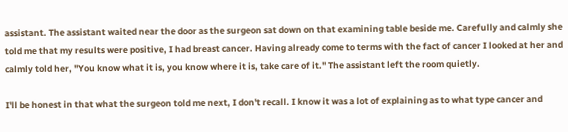assistant. The assistant waited near the door as the surgeon sat down on that examining table beside me. Carefully and calmly she told me that my results were positive, I had breast cancer. Having already come to terms with the fact of cancer I looked at her and calmly told her, "You know what it is, you know where it is, take care of it." The assistant left the room quietly.

I'll be honest in that what the surgeon told me next, I don't recall. I know it was a lot of explaining as to what type cancer and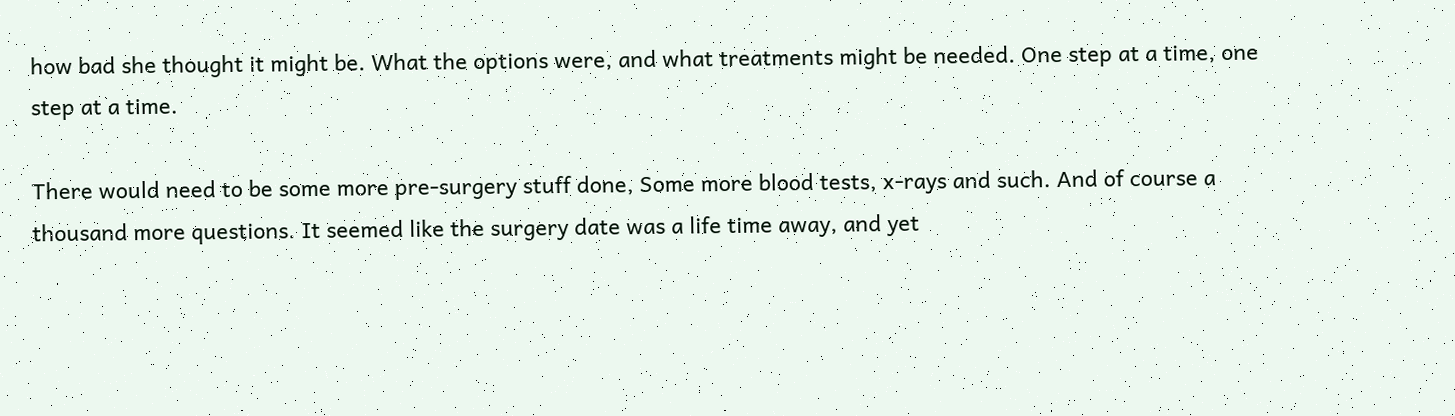how bad she thought it might be. What the options were, and what treatments might be needed. One step at a time, one step at a time.

There would need to be some more pre-surgery stuff done, Some more blood tests, x-rays and such. And of course a thousand more questions. It seemed like the surgery date was a life time away, and yet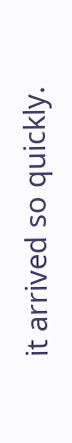it arrived so quickly.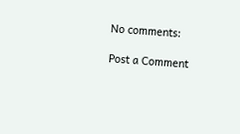No comments:

Post a Comment